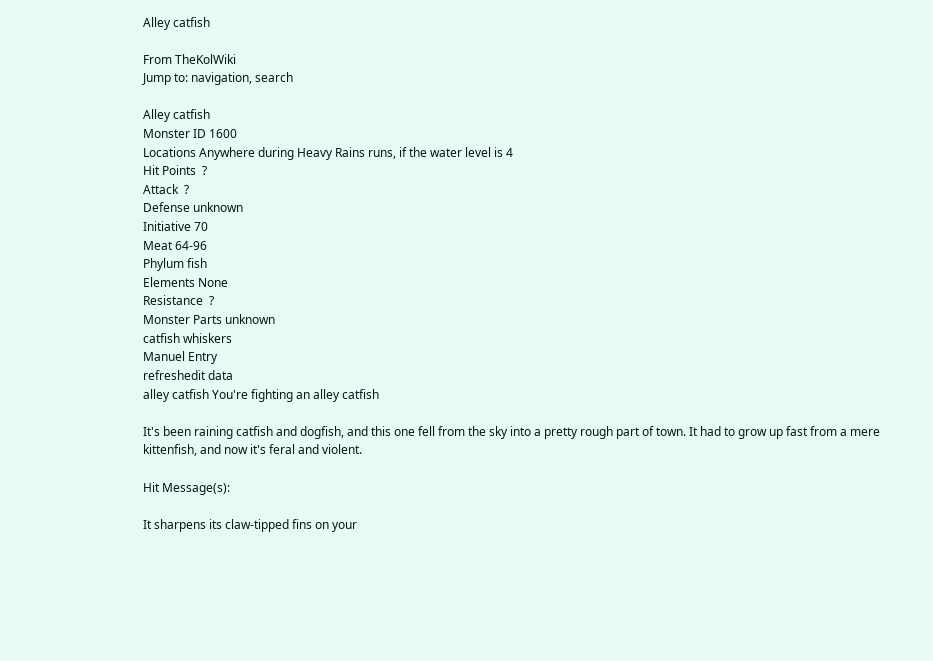Alley catfish

From TheKolWiki
Jump to: navigation, search

Alley catfish
Monster ID 1600
Locations Anywhere during Heavy Rains runs, if the water level is 4
Hit Points  ?
Attack  ?
Defense unknown
Initiative 70
Meat 64-96
Phylum fish
Elements None
Resistance  ?
Monster Parts unknown
catfish whiskers
Manuel Entry
refreshedit data
alley catfish You're fighting an alley catfish

It's been raining catfish and dogfish, and this one fell from the sky into a pretty rough part of town. It had to grow up fast from a mere kittenfish, and now it's feral and violent.

Hit Message(s):

It sharpens its claw-tipped fins on your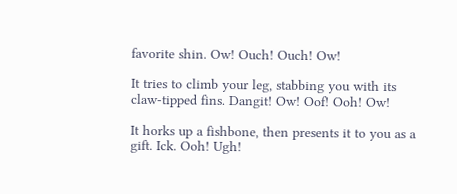favorite shin. Ow! Ouch! Ouch! Ow!

It tries to climb your leg, stabbing you with its claw-tipped fins. Dangit! Ow! Oof! Ooh! Ow!

It horks up a fishbone, then presents it to you as a gift. Ick. Ooh! Ugh!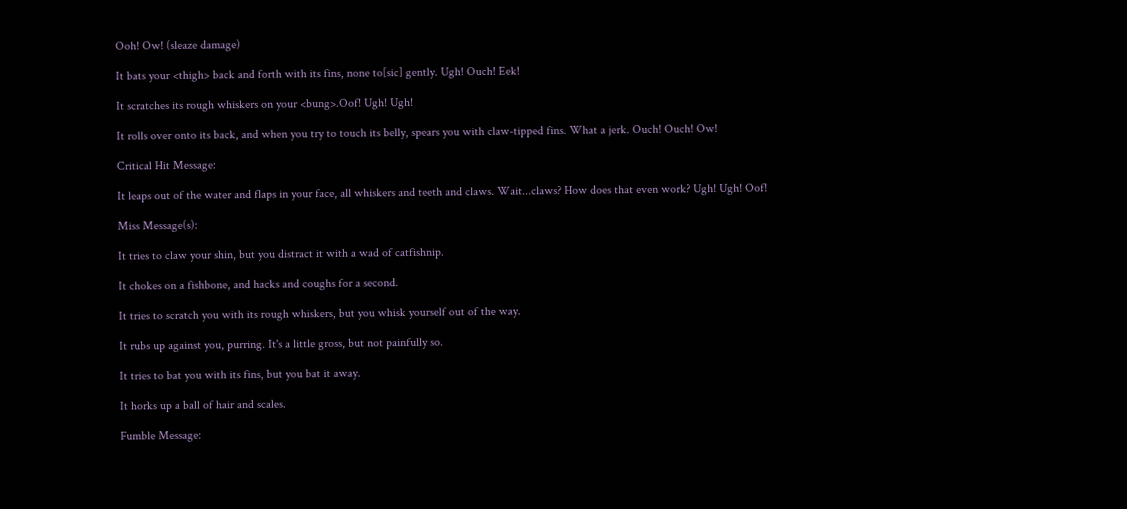Ooh! Ow! (sleaze damage)

It bats your <thigh> back and forth with its fins, none to[sic] gently. Ugh! Ouch! Eek!

It scratches its rough whiskers on your <bung>.Oof! Ugh! Ugh!

It rolls over onto its back, and when you try to touch its belly, spears you with claw-tipped fins. What a jerk. Ouch! Ouch! Ow!

Critical Hit Message:

It leaps out of the water and flaps in your face, all whiskers and teeth and claws. Wait...claws? How does that even work? Ugh! Ugh! Oof!

Miss Message(s):

It tries to claw your shin, but you distract it with a wad of catfishnip.

It chokes on a fishbone, and hacks and coughs for a second.

It tries to scratch you with its rough whiskers, but you whisk yourself out of the way.

It rubs up against you, purring. It's a little gross, but not painfully so.

It tries to bat you with its fins, but you bat it away.

It horks up a ball of hair and scales.

Fumble Message: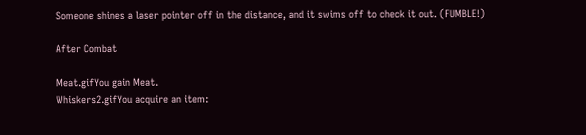Someone shines a laser pointer off in the distance, and it swims off to check it out. (FUMBLE!)

After Combat

Meat.gifYou gain Meat.
Whiskers2.gifYou acquire an item: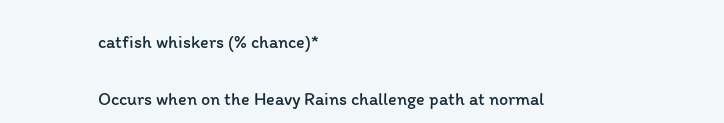catfish whiskers (% chance)*

Occurs when on the Heavy Rains challenge path at normal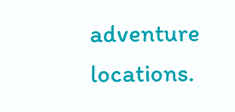adventure locations.